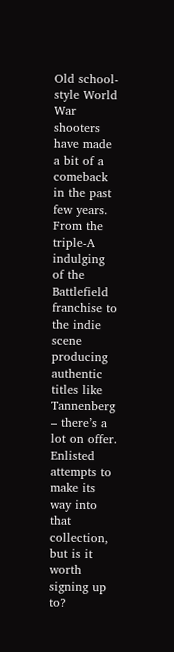Old school-style World War shooters have made a bit of a comeback in the past few years. From the triple-A indulging of the Battlefield franchise to the indie scene producing authentic titles like Tannenberg – there’s a lot on offer. Enlisted attempts to make its way into that collection, but is it worth signing up to?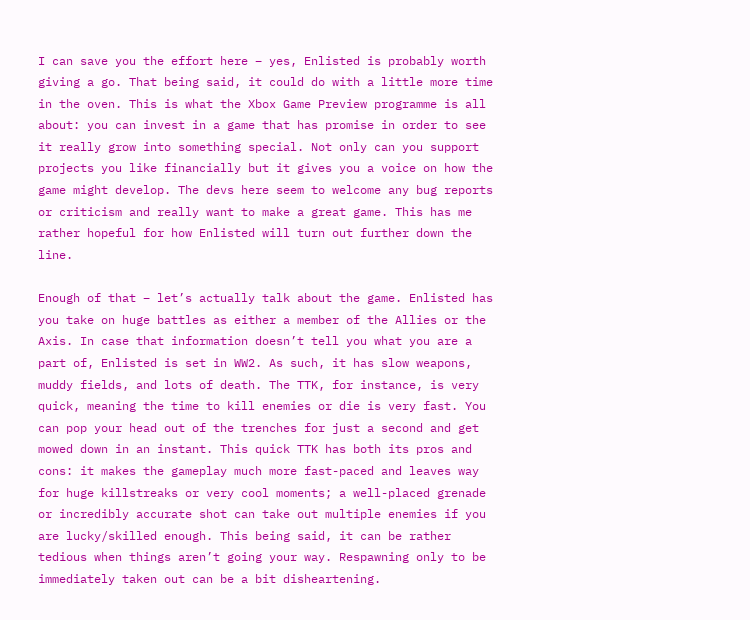I can save you the effort here – yes, Enlisted is probably worth giving a go. That being said, it could do with a little more time in the oven. This is what the Xbox Game Preview programme is all about: you can invest in a game that has promise in order to see it really grow into something special. Not only can you support projects you like financially but it gives you a voice on how the game might develop. The devs here seem to welcome any bug reports or criticism and really want to make a great game. This has me rather hopeful for how Enlisted will turn out further down the line.

Enough of that – let’s actually talk about the game. Enlisted has you take on huge battles as either a member of the Allies or the Axis. In case that information doesn’t tell you what you are a part of, Enlisted is set in WW2. As such, it has slow weapons, muddy fields, and lots of death. The TTK, for instance, is very quick, meaning the time to kill enemies or die is very fast. You can pop your head out of the trenches for just a second and get mowed down in an instant. This quick TTK has both its pros and cons: it makes the gameplay much more fast-paced and leaves way for huge killstreaks or very cool moments; a well-placed grenade or incredibly accurate shot can take out multiple enemies if you are lucky/skilled enough. This being said, it can be rather tedious when things aren’t going your way. Respawning only to be immediately taken out can be a bit disheartening.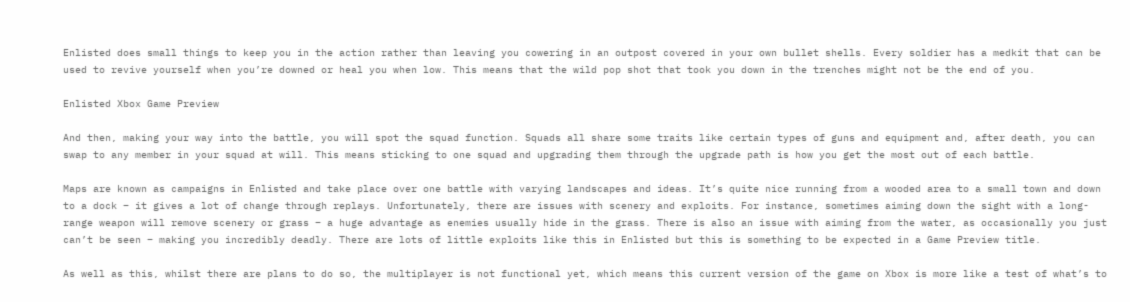Enlisted does small things to keep you in the action rather than leaving you cowering in an outpost covered in your own bullet shells. Every soldier has a medkit that can be used to revive yourself when you’re downed or heal you when low. This means that the wild pop shot that took you down in the trenches might not be the end of you.

Enlisted Xbox Game Preview

And then, making your way into the battle, you will spot the squad function. Squads all share some traits like certain types of guns and equipment and, after death, you can swap to any member in your squad at will. This means sticking to one squad and upgrading them through the upgrade path is how you get the most out of each battle.

Maps are known as campaigns in Enlisted and take place over one battle with varying landscapes and ideas. It’s quite nice running from a wooded area to a small town and down to a dock – it gives a lot of change through replays. Unfortunately, there are issues with scenery and exploits. For instance, sometimes aiming down the sight with a long-range weapon will remove scenery or grass – a huge advantage as enemies usually hide in the grass. There is also an issue with aiming from the water, as occasionally you just can’t be seen – making you incredibly deadly. There are lots of little exploits like this in Enlisted but this is something to be expected in a Game Preview title.

As well as this, whilst there are plans to do so, the multiplayer is not functional yet, which means this current version of the game on Xbox is more like a test of what’s to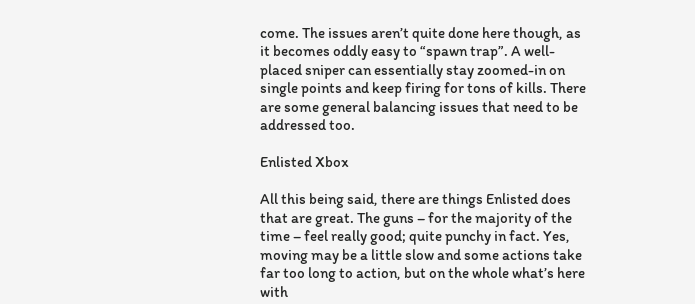come. The issues aren’t quite done here though, as it becomes oddly easy to “spawn trap”. A well-placed sniper can essentially stay zoomed-in on single points and keep firing for tons of kills. There are some general balancing issues that need to be addressed too.

Enlisted Xbox

All this being said, there are things Enlisted does that are great. The guns – for the majority of the time – feel really good; quite punchy in fact. Yes, moving may be a little slow and some actions take far too long to action, but on the whole what’s here with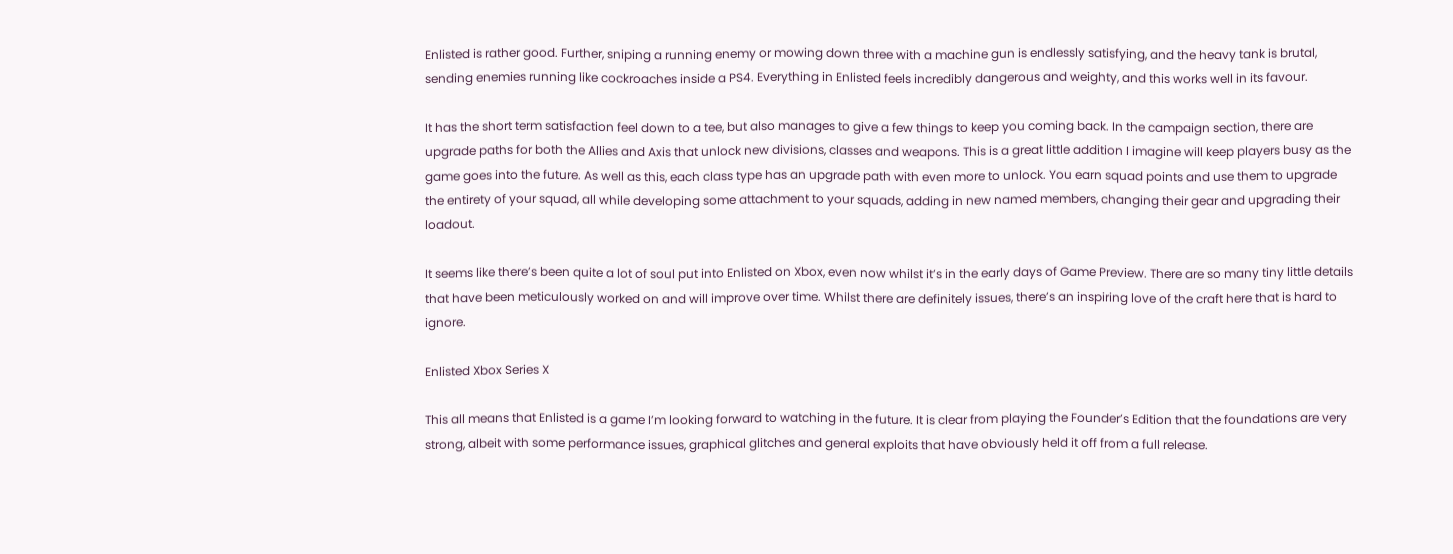Enlisted is rather good. Further, sniping a running enemy or mowing down three with a machine gun is endlessly satisfying, and the heavy tank is brutal, sending enemies running like cockroaches inside a PS4. Everything in Enlisted feels incredibly dangerous and weighty, and this works well in its favour.

It has the short term satisfaction feel down to a tee, but also manages to give a few things to keep you coming back. In the campaign section, there are upgrade paths for both the Allies and Axis that unlock new divisions, classes and weapons. This is a great little addition I imagine will keep players busy as the game goes into the future. As well as this, each class type has an upgrade path with even more to unlock. You earn squad points and use them to upgrade the entirety of your squad, all while developing some attachment to your squads, adding in new named members, changing their gear and upgrading their loadout.

It seems like there’s been quite a lot of soul put into Enlisted on Xbox, even now whilst it’s in the early days of Game Preview. There are so many tiny little details that have been meticulously worked on and will improve over time. Whilst there are definitely issues, there’s an inspiring love of the craft here that is hard to ignore.

Enlisted Xbox Series X

This all means that Enlisted is a game I’m looking forward to watching in the future. It is clear from playing the Founder’s Edition that the foundations are very strong, albeit with some performance issues, graphical glitches and general exploits that have obviously held it off from a full release.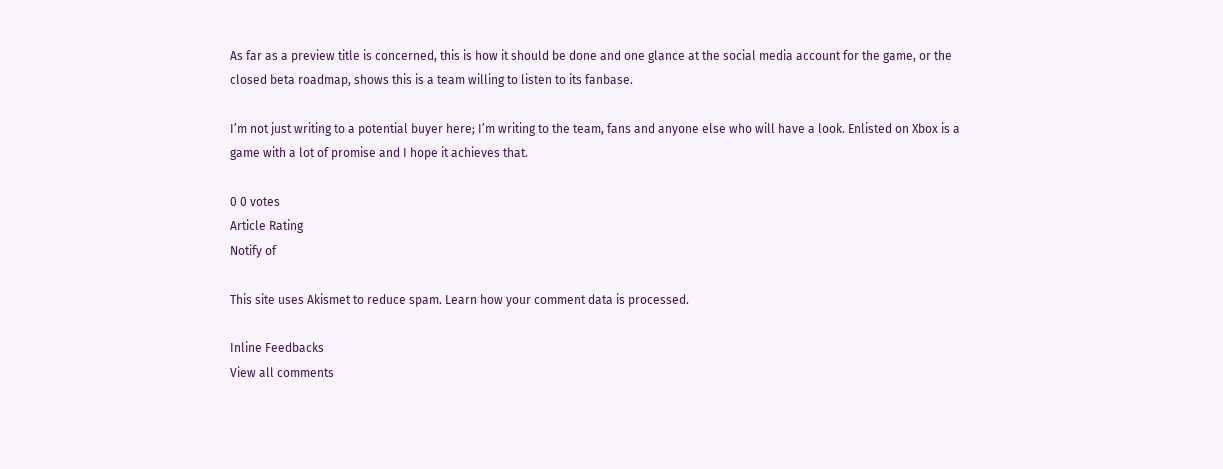As far as a preview title is concerned, this is how it should be done and one glance at the social media account for the game, or the closed beta roadmap, shows this is a team willing to listen to its fanbase.

I’m not just writing to a potential buyer here; I’m writing to the team, fans and anyone else who will have a look. Enlisted on Xbox is a game with a lot of promise and I hope it achieves that.

0 0 votes
Article Rating
Notify of

This site uses Akismet to reduce spam. Learn how your comment data is processed.

Inline Feedbacks
View all comments